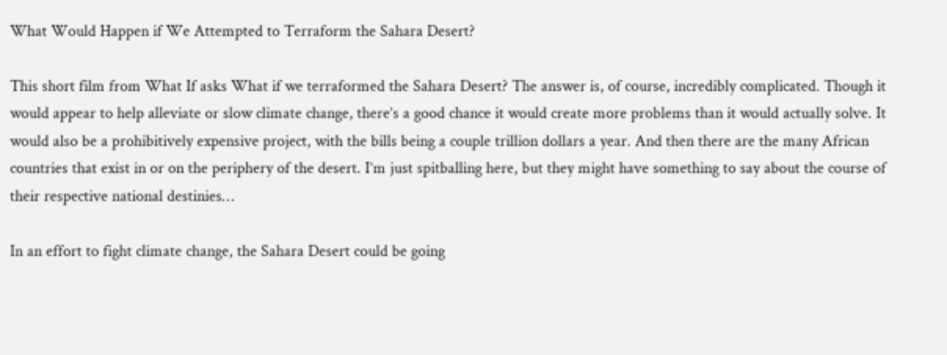What Would Happen if We Attempted to Terraform the Sahara Desert?

This short film from What If asks What if we terraformed the Sahara Desert? The answer is, of course, incredibly complicated. Though it would appear to help alleviate or slow climate change, there’s a good chance it would create more problems than it would actually solve. It would also be a prohibitively expensive project, with the bills being a couple trillion dollars a year. And then there are the many African countries that exist in or on the periphery of the desert. I’m just spitballing here, but they might have something to say about the course of their respective national destinies…

In an effort to fight climate change, the Sahara Desert could be going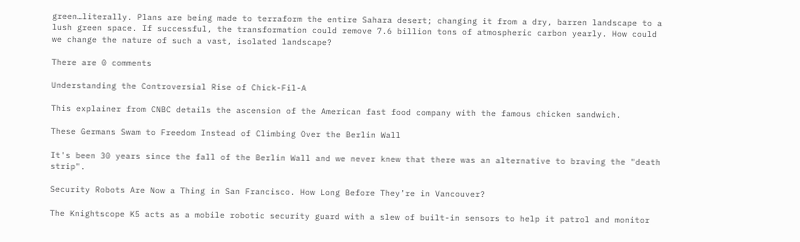green…literally. Plans are being made to terraform the entire Sahara desert; changing it from a dry, barren landscape to a lush green space. If successful, the transformation could remove 7.6 billion tons of atmospheric carbon yearly. How could we change the nature of such a vast, isolated landscape?

There are 0 comments

Understanding the Controversial Rise of Chick-Fil-A

This explainer from CNBC details the ascension of the American fast food company with the famous chicken sandwich.

These Germans Swam to Freedom Instead of Climbing Over the Berlin Wall

It's been 30 years since the fall of the Berlin Wall and we never knew that there was an alternative to braving the "death strip".

Security Robots Are Now a Thing in San Francisco. How Long Before They’re in Vancouver?

The Knightscope K5 acts as a mobile robotic security guard with a slew of built-in sensors to help it patrol and monitor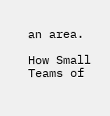an area.

How Small Teams of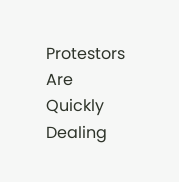Protestors Are Quickly Dealing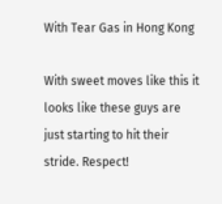With Tear Gas in Hong Kong

With sweet moves like this it looks like these guys are just starting to hit their stride. Respect!